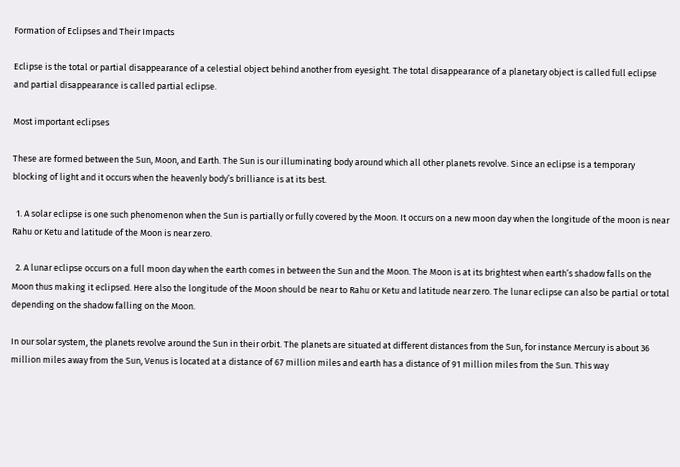Formation of Eclipses and Their Impacts

Eclipse is the total or partial disappearance of a celestial object behind another from eyesight. The total disappearance of a planetary object is called full eclipse and partial disappearance is called partial eclipse.

Most important eclipses

These are formed between the Sun, Moon, and Earth. The Sun is our illuminating body around which all other planets revolve. Since an eclipse is a temporary blocking of light and it occurs when the heavenly body’s brilliance is at its best.

  1. A solar eclipse is one such phenomenon when the Sun is partially or fully covered by the Moon. It occurs on a new moon day when the longitude of the moon is near Rahu or Ketu and latitude of the Moon is near zero.

  2. A lunar eclipse occurs on a full moon day when the earth comes in between the Sun and the Moon. The Moon is at its brightest when earth’s shadow falls on the Moon thus making it eclipsed. Here also the longitude of the Moon should be near to Rahu or Ketu and latitude near zero. The lunar eclipse can also be partial or total depending on the shadow falling on the Moon.

In our solar system, the planets revolve around the Sun in their orbit. The planets are situated at different distances from the Sun, for instance Mercury is about 36 million miles away from the Sun, Venus is located at a distance of 67 million miles and earth has a distance of 91 million miles from the Sun. This way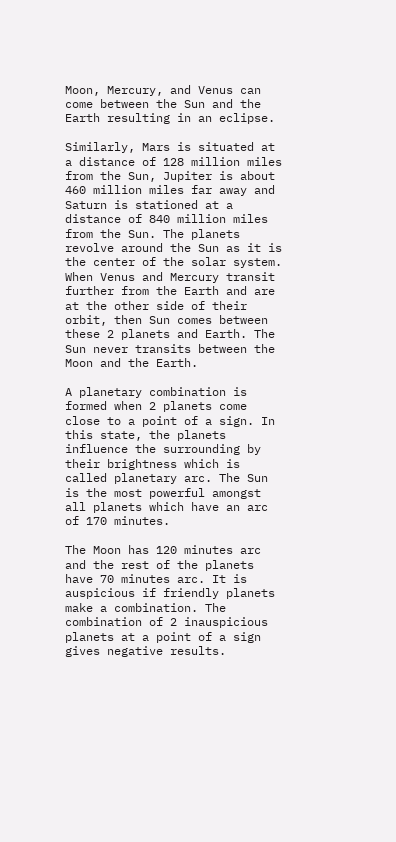Moon, Mercury, and Venus can come between the Sun and the Earth resulting in an eclipse.

Similarly, Mars is situated at a distance of 128 million miles from the Sun, Jupiter is about 460 million miles far away and Saturn is stationed at a distance of 840 million miles from the Sun. The planets revolve around the Sun as it is the center of the solar system. When Venus and Mercury transit further from the Earth and are at the other side of their orbit, then Sun comes between these 2 planets and Earth. The Sun never transits between the Moon and the Earth.

A planetary combination is formed when 2 planets come close to a point of a sign. In this state, the planets influence the surrounding by their brightness which is called planetary arc. The Sun is the most powerful amongst all planets which have an arc of 170 minutes.

The Moon has 120 minutes arc and the rest of the planets have 70 minutes arc. It is auspicious if friendly planets make a combination. The combination of 2 inauspicious planets at a point of a sign gives negative results.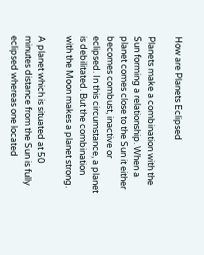How are Planets Eclipsed

Planets make a combination with the Sun forming a relationship. When a planet comes close to the Sun it either becomes combust, inactive or eclipsed. In this circumstance, a planet is debilitated. But the combination with the Moon makes a planet strong.

A planet which is situated at 50 minutes distance from the Sun is fully eclipsed whereas one located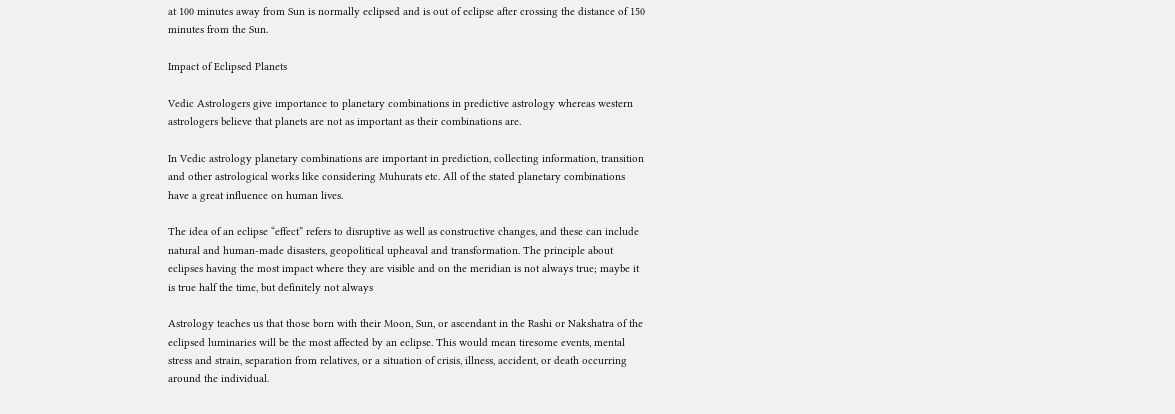at 100 minutes away from Sun is normally eclipsed and is out of eclipse after crossing the distance of 150 minutes from the Sun.

Impact of Eclipsed Planets

Vedic Astrologers give importance to planetary combinations in predictive astrology whereas western astrologers believe that planets are not as important as their combinations are.

In Vedic astrology planetary combinations are important in prediction, collecting information, transition and other astrological works like considering Muhurats etc. All of the stated planetary combinations have a great influence on human lives.

The idea of an eclipse “effect” refers to disruptive as well as constructive changes, and these can include natural and human-made disasters, geopolitical upheaval and transformation. The principle about eclipses having the most impact where they are visible and on the meridian is not always true; maybe it is true half the time, but definitely not always

Astrology teaches us that those born with their Moon, Sun, or ascendant in the Rashi or Nakshatra of the eclipsed luminaries will be the most affected by an eclipse. This would mean tiresome events, mental stress and strain, separation from relatives, or a situation of crisis, illness, accident, or death occurring around the individual.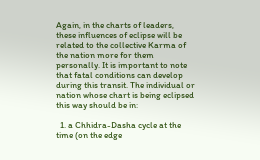Again, in the charts of leaders, these influences of eclipse will be related to the collective Karma of the nation more for them personally. It is important to note that fatal conditions can develop during this transit. The individual or nation whose chart is being eclipsed this way should be in:

  1. a Chhidra-Dasha cycle at the time (on the edge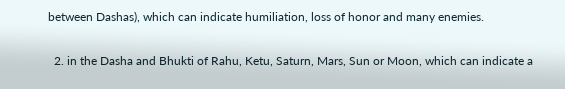between Dashas), which can indicate humiliation, loss of honor and many enemies.

  2. in the Dasha and Bhukti of Rahu, Ketu, Saturn, Mars, Sun or Moon, which can indicate a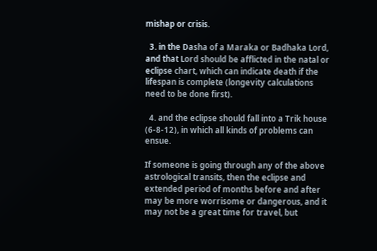mishap or crisis.

  3. in the Dasha of a Maraka or Badhaka Lord, and that Lord should be afflicted in the natal or eclipse chart, which can indicate death if the lifespan is complete (longevity calculations need to be done first).

  4. and the eclipse should fall into a Trik house (6-8-12), in which all kinds of problems can ensue.

If someone is going through any of the above astrological transits, then the eclipse and extended period of months before and after may be more worrisome or dangerous, and it may not be a great time for travel, but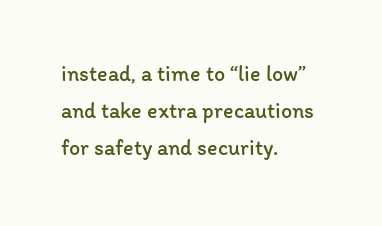instead, a time to “lie low” and take extra precautions for safety and security.